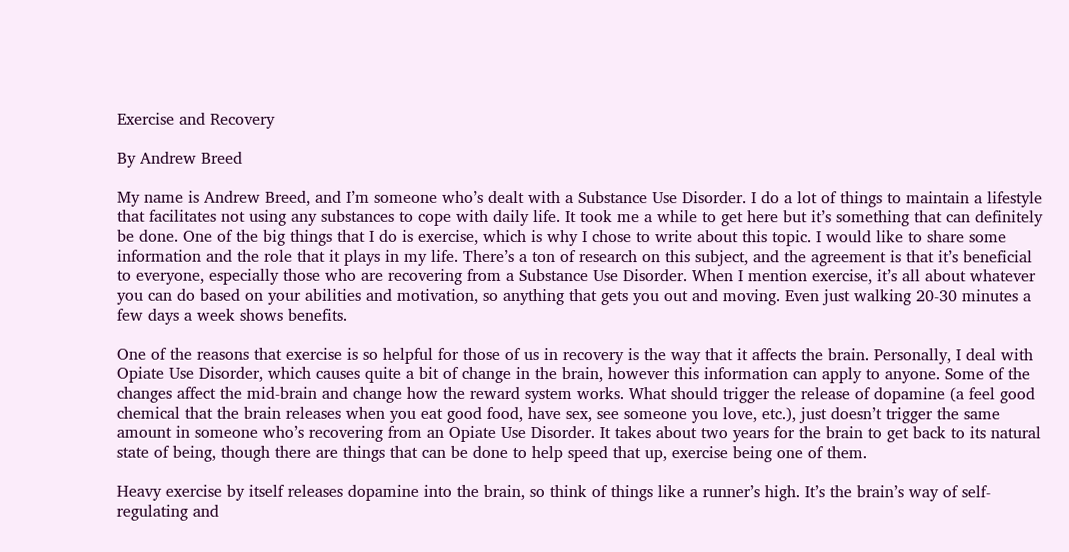Exercise and Recovery

By Andrew Breed

My name is Andrew Breed, and I’m someone who’s dealt with a Substance Use Disorder. I do a lot of things to maintain a lifestyle that facilitates not using any substances to cope with daily life. It took me a while to get here but it’s something that can definitely be done. One of the big things that I do is exercise, which is why I chose to write about this topic. I would like to share some information and the role that it plays in my life. There’s a ton of research on this subject, and the agreement is that it’s beneficial to everyone, especially those who are recovering from a Substance Use Disorder. When I mention exercise, it’s all about whatever you can do based on your abilities and motivation, so anything that gets you out and moving. Even just walking 20-30 minutes a few days a week shows benefits.

One of the reasons that exercise is so helpful for those of us in recovery is the way that it affects the brain. Personally, I deal with Opiate Use Disorder, which causes quite a bit of change in the brain, however this information can apply to anyone. Some of the changes affect the mid-brain and change how the reward system works. What should trigger the release of dopamine (a feel good chemical that the brain releases when you eat good food, have sex, see someone you love, etc.), just doesn’t trigger the same amount in someone who’s recovering from an Opiate Use Disorder. It takes about two years for the brain to get back to its natural state of being, though there are things that can be done to help speed that up, exercise being one of them.

Heavy exercise by itself releases dopamine into the brain, so think of things like a runner’s high. It’s the brain’s way of self-regulating and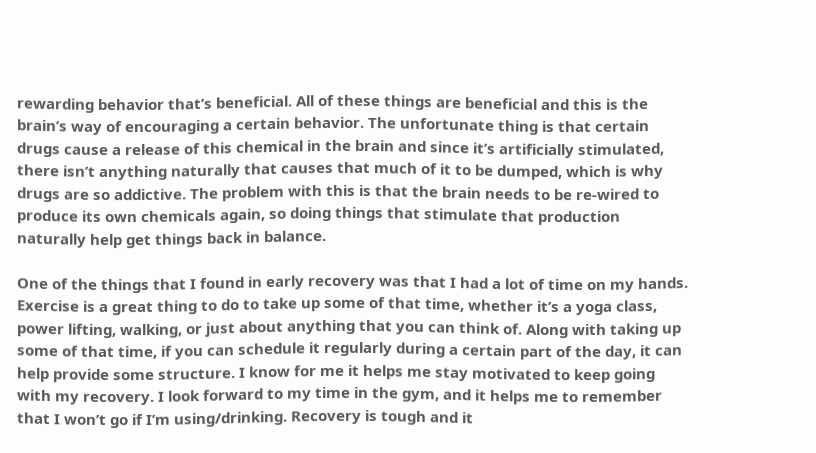rewarding behavior that’s beneficial. All of these things are beneficial and this is the brain’s way of encouraging a certain behavior. The unfortunate thing is that certain drugs cause a release of this chemical in the brain and since it’s artificially stimulated, there isn’t anything naturally that causes that much of it to be dumped, which is why drugs are so addictive. The problem with this is that the brain needs to be re-wired to produce its own chemicals again, so doing things that stimulate that production naturally help get things back in balance.

One of the things that I found in early recovery was that I had a lot of time on my hands. Exercise is a great thing to do to take up some of that time, whether it’s a yoga class, power lifting, walking, or just about anything that you can think of. Along with taking up some of that time, if you can schedule it regularly during a certain part of the day, it can help provide some structure. I know for me it helps me stay motivated to keep going with my recovery. I look forward to my time in the gym, and it helps me to remember that I won’t go if I’m using/drinking. Recovery is tough and it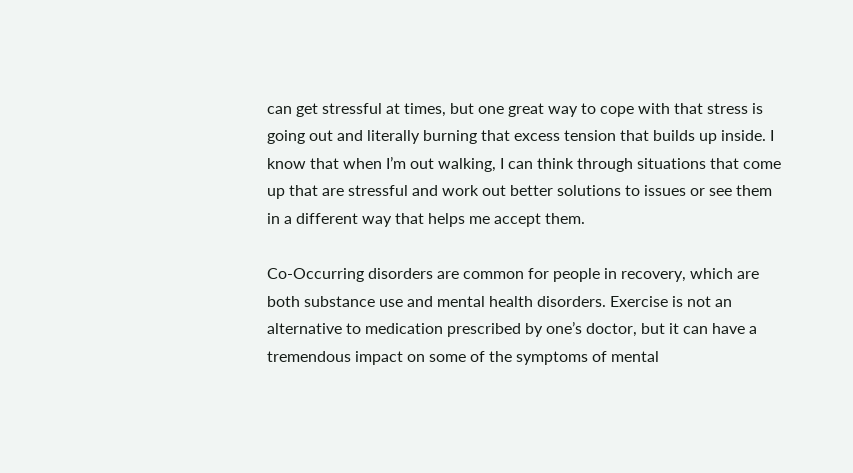can get stressful at times, but one great way to cope with that stress is going out and literally burning that excess tension that builds up inside. I know that when I’m out walking, I can think through situations that come up that are stressful and work out better solutions to issues or see them in a different way that helps me accept them.

Co-Occurring disorders are common for people in recovery, which are both substance use and mental health disorders. Exercise is not an alternative to medication prescribed by one’s doctor, but it can have a tremendous impact on some of the symptoms of mental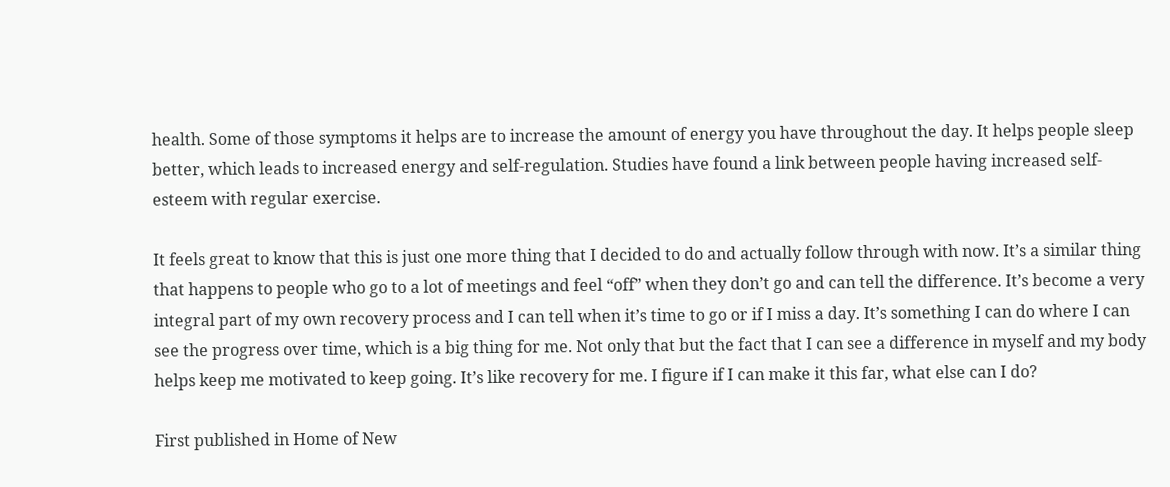health. Some of those symptoms it helps are to increase the amount of energy you have throughout the day. It helps people sleep better, which leads to increased energy and self-regulation. Studies have found a link between people having increased self-esteem with regular exercise.

It feels great to know that this is just one more thing that I decided to do and actually follow through with now. It’s a similar thing that happens to people who go to a lot of meetings and feel “off” when they don’t go and can tell the difference. It’s become a very integral part of my own recovery process and I can tell when it’s time to go or if I miss a day. It’s something I can do where I can see the progress over time, which is a big thing for me. Not only that but the fact that I can see a difference in myself and my body helps keep me motivated to keep going. It’s like recovery for me. I figure if I can make it this far, what else can I do?

First published in Home of New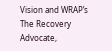Vision and WRAP’s The Recovery Advocate,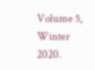Volume 5, Winter 2020.